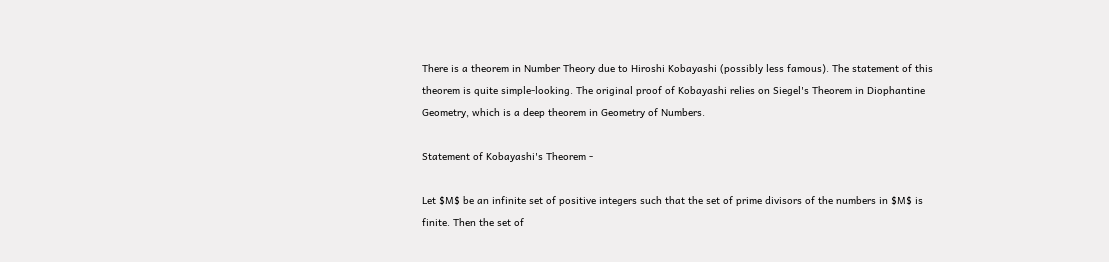There is a theorem in Number Theory due to Hiroshi Kobayashi (possibly less famous). The statement of this theorem is quite simple-looking. The original proof of Kobayashi relies on Siegel's Theorem in Diophantine Geometry, which is a deep theorem in Geometry of Numbers.

Statement of Kobayashi's Theorem -

Let $M$ be an infinite set of positive integers such that the set of prime divisors of the numbers in $M$ is finite. Then the set of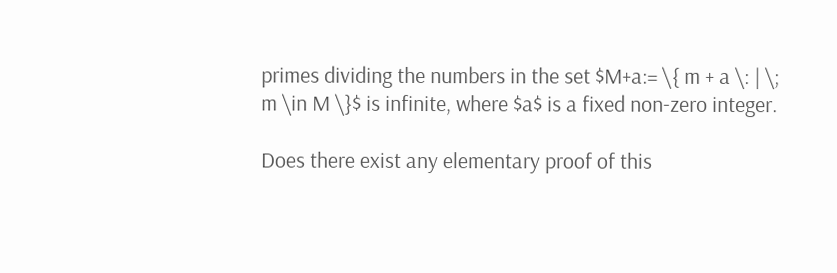primes dividing the numbers in the set $M+a:= \{ m + a \: | \; m \in M \}$ is infinite, where $a$ is a fixed non-zero integer.

Does there exist any elementary proof of this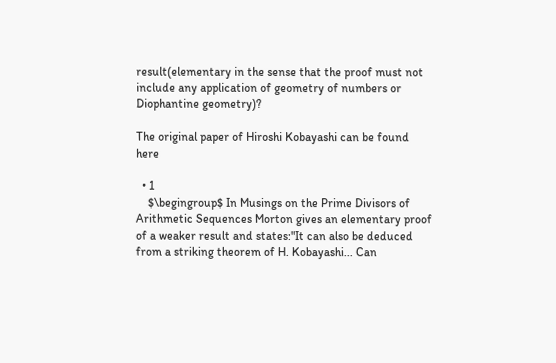result(elementary in the sense that the proof must not include any application of geometry of numbers or Diophantine geometry)?

The original paper of Hiroshi Kobayashi can be found here

  • 1
    $\begingroup$ In Musings on the Prime Divisors of Arithmetic Sequences Morton gives an elementary proof of a weaker result and states:"It can also be deduced from a striking theorem of H. Kobayashi... Can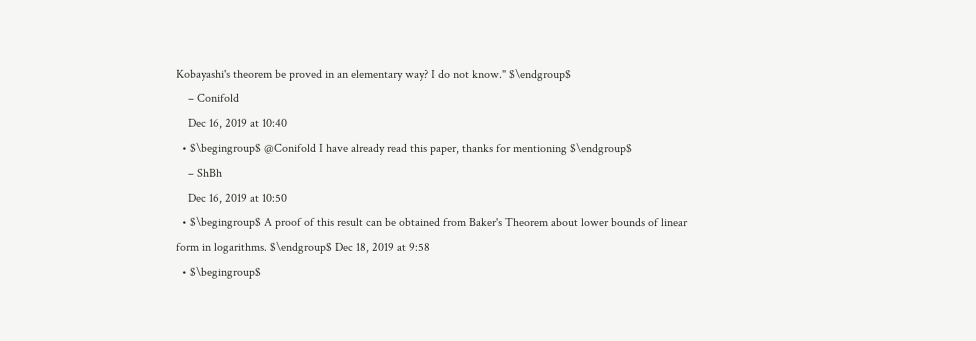Kobayashi's theorem be proved in an elementary way? I do not know." $\endgroup$
    – Conifold
    Dec 16, 2019 at 10:40
  • $\begingroup$ @Conifold I have already read this paper, thanks for mentioning $\endgroup$
    – ShBh
    Dec 16, 2019 at 10:50
  • $\begingroup$ A proof of this result can be obtained from Baker's Theorem about lower bounds of linear form in logarithms. $\endgroup$ Dec 18, 2019 at 9:58
  • $\begingroup$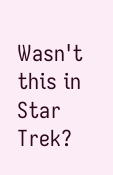Wasn't this in Star Trek?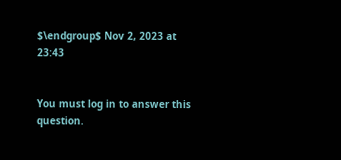$\endgroup$ Nov 2, 2023 at 23:43


You must log in to answer this question.